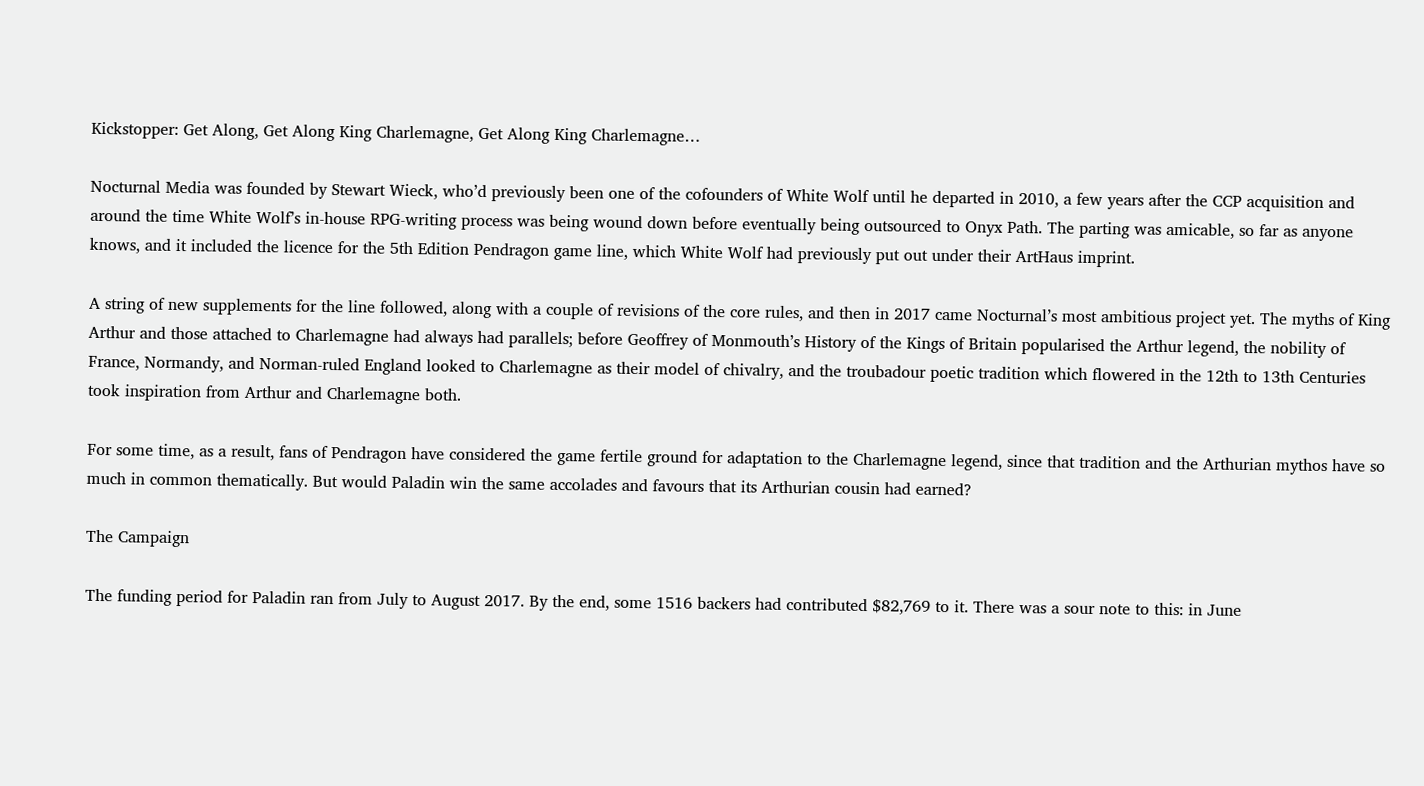Kickstopper: Get Along, Get Along King Charlemagne, Get Along King Charlemagne…

Nocturnal Media was founded by Stewart Wieck, who’d previously been one of the cofounders of White Wolf until he departed in 2010, a few years after the CCP acquisition and around the time White Wolf’s in-house RPG-writing process was being wound down before eventually being outsourced to Onyx Path. The parting was amicable, so far as anyone knows, and it included the licence for the 5th Edition Pendragon game line, which White Wolf had previously put out under their ArtHaus imprint.

A string of new supplements for the line followed, along with a couple of revisions of the core rules, and then in 2017 came Nocturnal’s most ambitious project yet. The myths of King Arthur and those attached to Charlemagne had always had parallels; before Geoffrey of Monmouth’s History of the Kings of Britain popularised the Arthur legend, the nobility of France, Normandy, and Norman-ruled England looked to Charlemagne as their model of chivalry, and the troubadour poetic tradition which flowered in the 12th to 13th Centuries took inspiration from Arthur and Charlemagne both.

For some time, as a result, fans of Pendragon have considered the game fertile ground for adaptation to the Charlemagne legend, since that tradition and the Arthurian mythos have so much in common thematically. But would Paladin win the same accolades and favours that its Arthurian cousin had earned?

The Campaign

The funding period for Paladin ran from July to August 2017. By the end, some 1516 backers had contributed $82,769 to it. There was a sour note to this: in June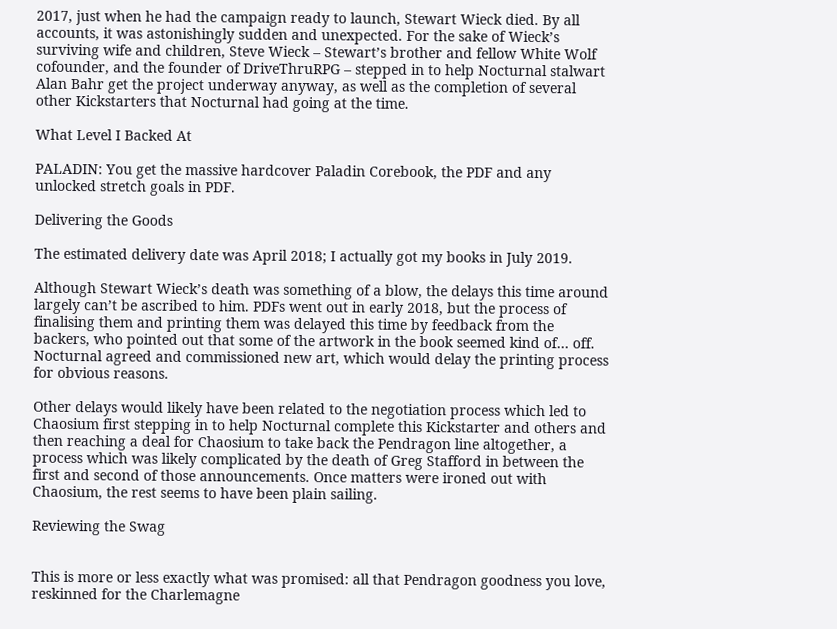2017, just when he had the campaign ready to launch, Stewart Wieck died. By all accounts, it was astonishingly sudden and unexpected. For the sake of Wieck’s surviving wife and children, Steve Wieck – Stewart’s brother and fellow White Wolf cofounder, and the founder of DriveThruRPG – stepped in to help Nocturnal stalwart Alan Bahr get the project underway anyway, as well as the completion of several other Kickstarters that Nocturnal had going at the time.

What Level I Backed At

PALADIN: You get the massive hardcover Paladin Corebook, the PDF and any unlocked stretch goals in PDF.

Delivering the Goods

The estimated delivery date was April 2018; I actually got my books in July 2019.

Although Stewart Wieck’s death was something of a blow, the delays this time around largely can’t be ascribed to him. PDFs went out in early 2018, but the process of finalising them and printing them was delayed this time by feedback from the backers, who pointed out that some of the artwork in the book seemed kind of… off. Nocturnal agreed and commissioned new art, which would delay the printing process for obvious reasons.

Other delays would likely have been related to the negotiation process which led to Chaosium first stepping in to help Nocturnal complete this Kickstarter and others and then reaching a deal for Chaosium to take back the Pendragon line altogether, a process which was likely complicated by the death of Greg Stafford in between the first and second of those announcements. Once matters were ironed out with Chaosium, the rest seems to have been plain sailing.

Reviewing the Swag


This is more or less exactly what was promised: all that Pendragon goodness you love, reskinned for the Charlemagne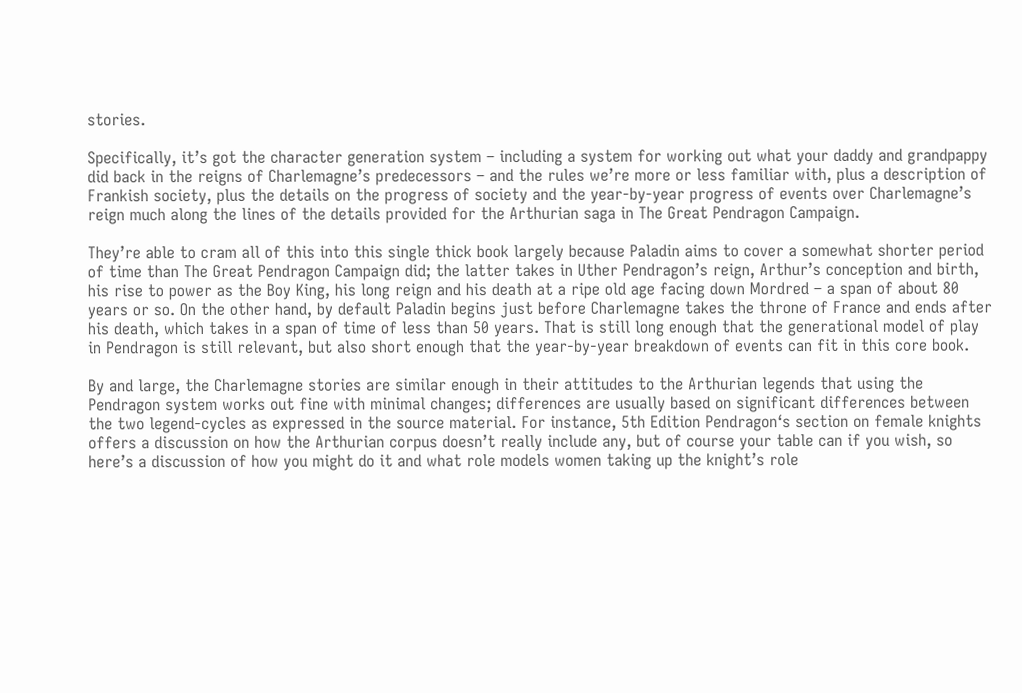stories.

Specifically, it’s got the character generation system – including a system for working out what your daddy and grandpappy did back in the reigns of Charlemagne’s predecessors – and the rules we’re more or less familiar with, plus a description of Frankish society, plus the details on the progress of society and the year-by-year progress of events over Charlemagne’s reign much along the lines of the details provided for the Arthurian saga in The Great Pendragon Campaign.

They’re able to cram all of this into this single thick book largely because Paladin aims to cover a somewhat shorter period of time than The Great Pendragon Campaign did; the latter takes in Uther Pendragon’s reign, Arthur’s conception and birth, his rise to power as the Boy King, his long reign and his death at a ripe old age facing down Mordred – a span of about 80 years or so. On the other hand, by default Paladin begins just before Charlemagne takes the throne of France and ends after his death, which takes in a span of time of less than 50 years. That is still long enough that the generational model of play in Pendragon is still relevant, but also short enough that the year-by-year breakdown of events can fit in this core book.

By and large, the Charlemagne stories are similar enough in their attitudes to the Arthurian legends that using the Pendragon system works out fine with minimal changes; differences are usually based on significant differences between the two legend-cycles as expressed in the source material. For instance, 5th Edition Pendragon‘s section on female knights offers a discussion on how the Arthurian corpus doesn’t really include any, but of course your table can if you wish, so here’s a discussion of how you might do it and what role models women taking up the knight’s role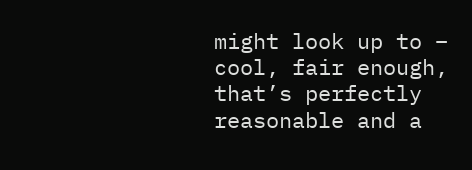might look up to – cool, fair enough, that’s perfectly reasonable and a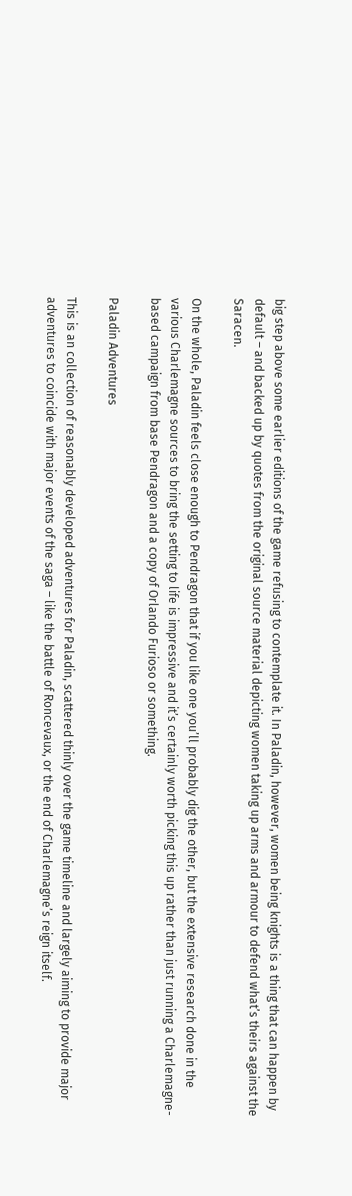big step above some earlier editions of the game refusing to contemplate it. In Paladin, however, women being knights is a thing that can happen by default – and backed up by quotes from the original source material depicting women taking up arms and armour to defend what’s theirs against the Saracen.

On the whole, Paladin feels close enough to Pendragon that if you like one you’ll probably dig the other, but the extensive research done in the various Charlemagne sources to bring the setting to life is impressive and it’s certainly worth picking this up rather than just running a Charlemagne-based campaign from base Pendragon and a copy of Orlando Furioso or something.

Paladin Adventures

This is an collection of reasonably developed adventures for Paladin, scattered thinly over the game timeline and largely aiming to provide major adventures to coincide with major events of the saga – like the battle of Roncevaux, or the end of Charlemagne’s reign itself.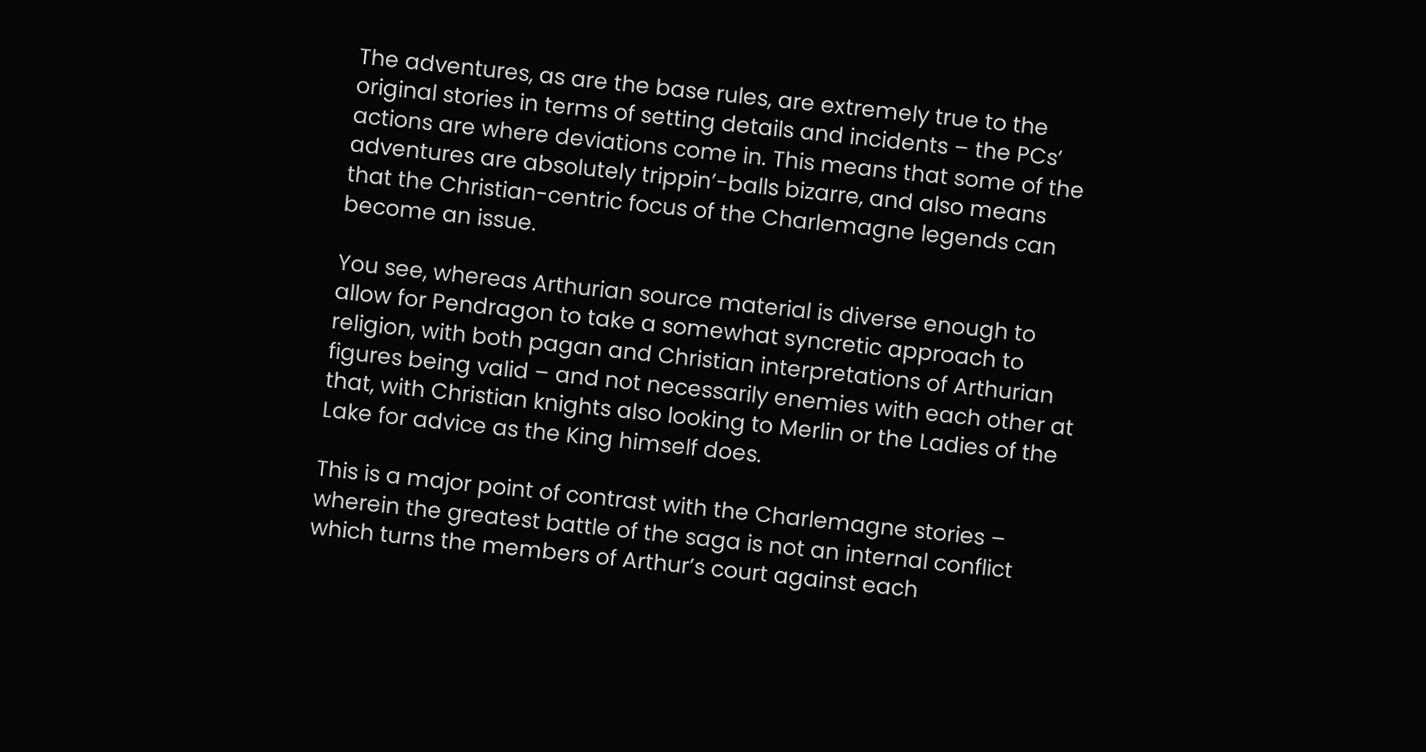The adventures, as are the base rules, are extremely true to the original stories in terms of setting details and incidents – the PCs’ actions are where deviations come in. This means that some of the adventures are absolutely trippin’-balls bizarre, and also means that the Christian-centric focus of the Charlemagne legends can become an issue.

You see, whereas Arthurian source material is diverse enough to allow for Pendragon to take a somewhat syncretic approach to religion, with both pagan and Christian interpretations of Arthurian figures being valid – and not necessarily enemies with each other at that, with Christian knights also looking to Merlin or the Ladies of the Lake for advice as the King himself does.

This is a major point of contrast with the Charlemagne stories – wherein the greatest battle of the saga is not an internal conflict which turns the members of Arthur’s court against each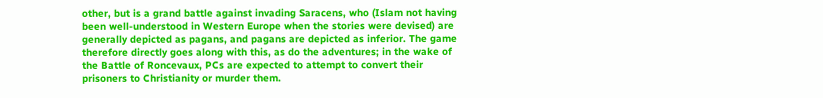other, but is a grand battle against invading Saracens, who (Islam not having been well-understood in Western Europe when the stories were devised) are generally depicted as pagans, and pagans are depicted as inferior. The game therefore directly goes along with this, as do the adventures; in the wake of the Battle of Roncevaux, PCs are expected to attempt to convert their prisoners to Christianity or murder them.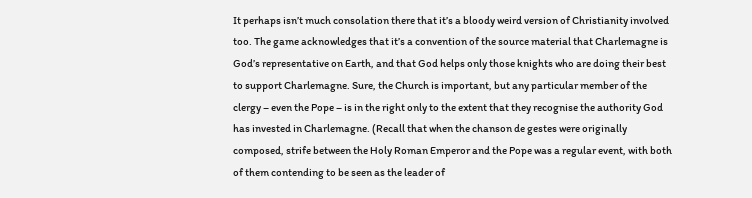It perhaps isn’t much consolation there that it’s a bloody weird version of Christianity involved too. The game acknowledges that it’s a convention of the source material that Charlemagne is God’s representative on Earth, and that God helps only those knights who are doing their best to support Charlemagne. Sure, the Church is important, but any particular member of the clergy – even the Pope – is in the right only to the extent that they recognise the authority God has invested in Charlemagne. (Recall that when the chanson de gestes were originally composed, strife between the Holy Roman Emperor and the Pope was a regular event, with both of them contending to be seen as the leader of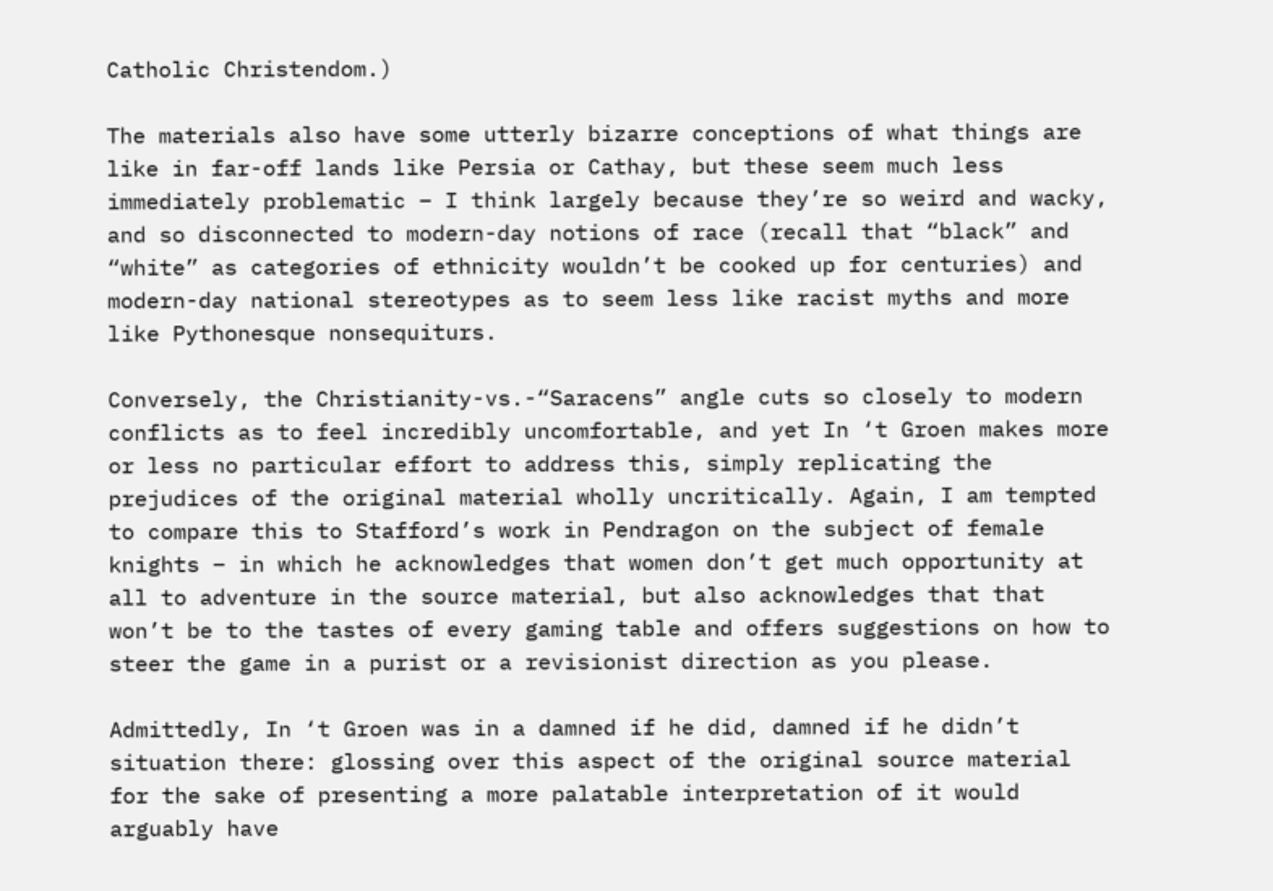Catholic Christendom.)

The materials also have some utterly bizarre conceptions of what things are like in far-off lands like Persia or Cathay, but these seem much less immediately problematic – I think largely because they’re so weird and wacky, and so disconnected to modern-day notions of race (recall that “black” and “white” as categories of ethnicity wouldn’t be cooked up for centuries) and modern-day national stereotypes as to seem less like racist myths and more like Pythonesque nonsequiturs.

Conversely, the Christianity-vs.-“Saracens” angle cuts so closely to modern conflicts as to feel incredibly uncomfortable, and yet In ‘t Groen makes more or less no particular effort to address this, simply replicating the prejudices of the original material wholly uncritically. Again, I am tempted to compare this to Stafford’s work in Pendragon on the subject of female knights – in which he acknowledges that women don’t get much opportunity at all to adventure in the source material, but also acknowledges that that won’t be to the tastes of every gaming table and offers suggestions on how to steer the game in a purist or a revisionist direction as you please.

Admittedly, In ‘t Groen was in a damned if he did, damned if he didn’t situation there: glossing over this aspect of the original source material for the sake of presenting a more palatable interpretation of it would arguably have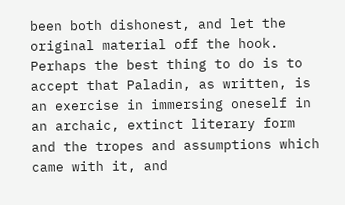been both dishonest, and let the original material off the hook. Perhaps the best thing to do is to accept that Paladin, as written, is an exercise in immersing oneself in an archaic, extinct literary form and the tropes and assumptions which came with it, and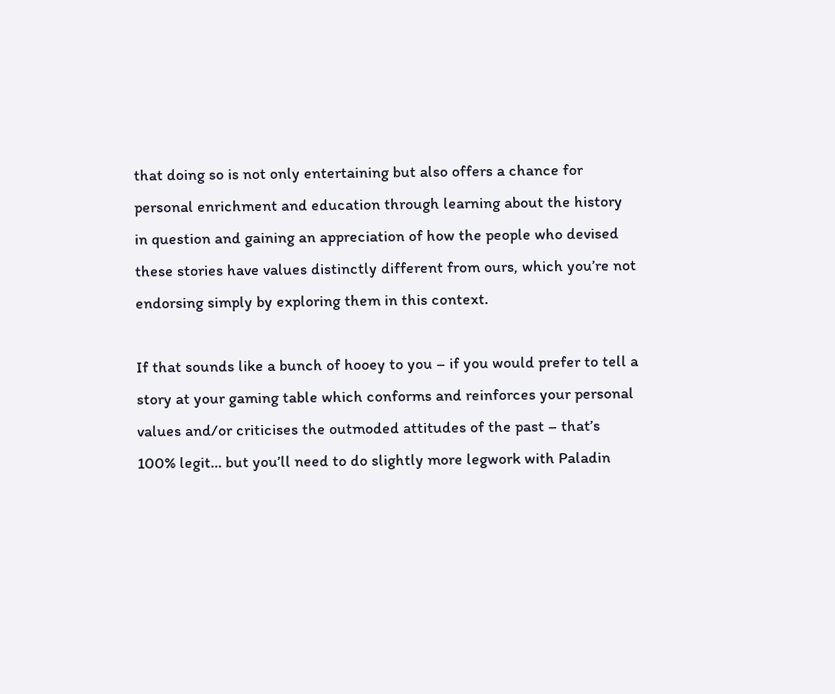that doing so is not only entertaining but also offers a chance for personal enrichment and education through learning about the history in question and gaining an appreciation of how the people who devised these stories have values distinctly different from ours, which you’re not endorsing simply by exploring them in this context.

If that sounds like a bunch of hooey to you – if you would prefer to tell a story at your gaming table which conforms and reinforces your personal values and/or criticises the outmoded attitudes of the past – that’s 100% legit… but you’ll need to do slightly more legwork with Paladin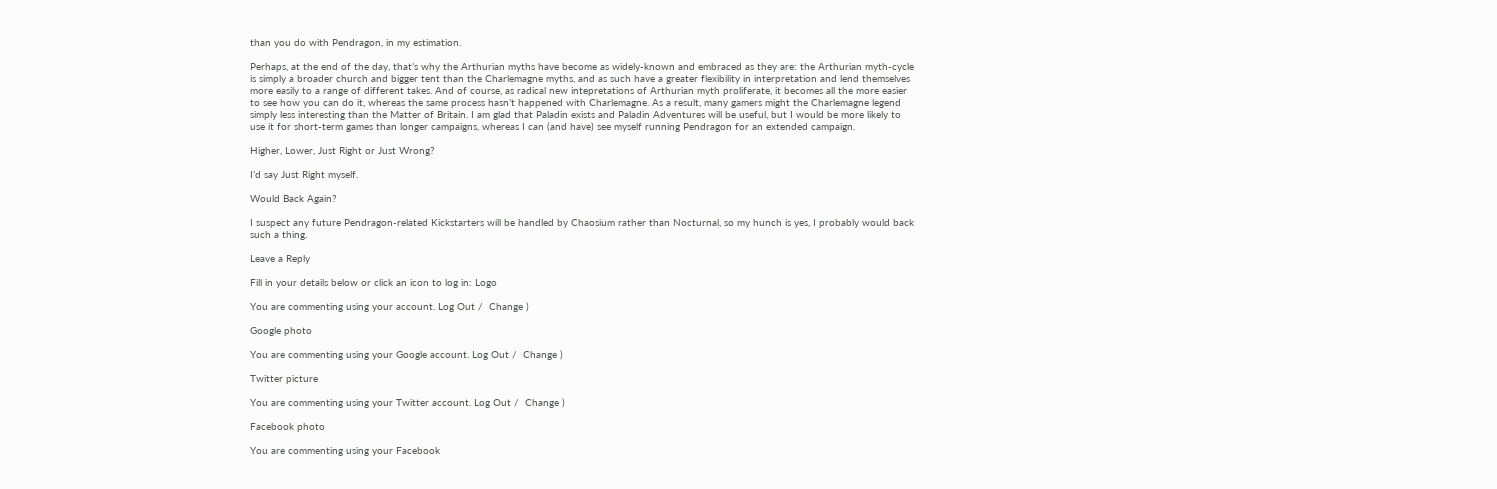than you do with Pendragon, in my estimation.

Perhaps, at the end of the day, that’s why the Arthurian myths have become as widely-known and embraced as they are: the Arthurian myth-cycle is simply a broader church and bigger tent than the Charlemagne myths, and as such have a greater flexibility in interpretation and lend themselves more easily to a range of different takes. And of course, as radical new intepretations of Arthurian myth proliferate, it becomes all the more easier to see how you can do it, whereas the same process hasn’t happened with Charlemagne. As a result, many gamers might the Charlemagne legend simply less interesting than the Matter of Britain. I am glad that Paladin exists and Paladin Adventures will be useful, but I would be more likely to use it for short-term games than longer campaigns, whereas I can (and have) see myself running Pendragon for an extended campaign.

Higher, Lower, Just Right or Just Wrong?

I’d say Just Right myself.

Would Back Again?

I suspect any future Pendragon-related Kickstarters will be handled by Chaosium rather than Nocturnal, so my hunch is yes, I probably would back such a thing.

Leave a Reply

Fill in your details below or click an icon to log in: Logo

You are commenting using your account. Log Out /  Change )

Google photo

You are commenting using your Google account. Log Out /  Change )

Twitter picture

You are commenting using your Twitter account. Log Out /  Change )

Facebook photo

You are commenting using your Facebook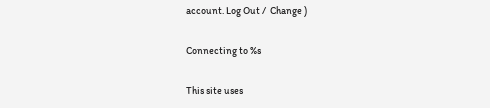account. Log Out /  Change )

Connecting to %s

This site uses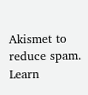Akismet to reduce spam. Learn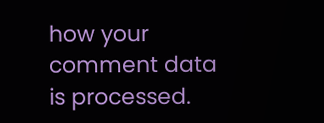how your comment data is processed.